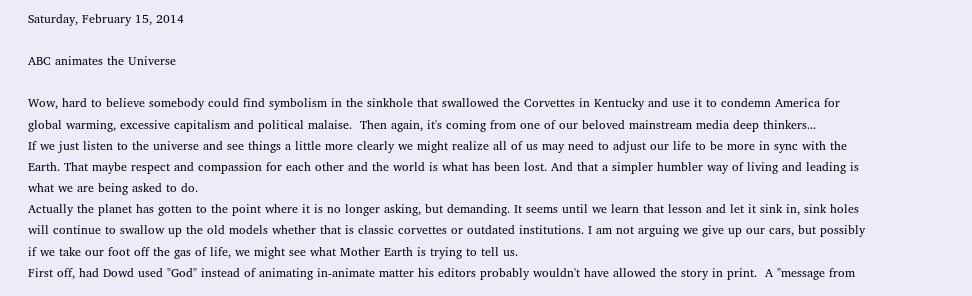Saturday, February 15, 2014

ABC animates the Universe

Wow, hard to believe somebody could find symbolism in the sinkhole that swallowed the Corvettes in Kentucky and use it to condemn America for global warming, excessive capitalism and political malaise.  Then again, it's coming from one of our beloved mainstream media deep thinkers...
If we just listen to the universe and see things a little more clearly we might realize all of us may need to adjust our life to be more in sync with the Earth. That maybe respect and compassion for each other and the world is what has been lost. And that a simpler humbler way of living and leading is what we are being asked to do.
Actually the planet has gotten to the point where it is no longer asking, but demanding. It seems until we learn that lesson and let it sink in, sink holes will continue to swallow up the old models whether that is classic corvettes or outdated institutions. I am not arguing we give up our cars, but possibly if we take our foot off the gas of life, we might see what Mother Earth is trying to tell us.
First off, had Dowd used "God" instead of animating in-animate matter his editors probably wouldn't have allowed the story in print.  A "message from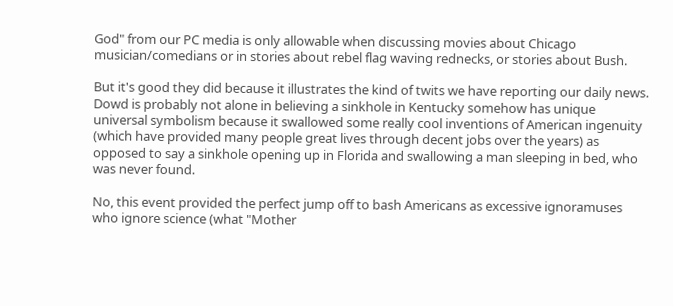God" from our PC media is only allowable when discussing movies about Chicago musician/comedians or in stories about rebel flag waving rednecks, or stories about Bush.

But it's good they did because it illustrates the kind of twits we have reporting our daily news. Dowd is probably not alone in believing a sinkhole in Kentucky somehow has unique universal symbolism because it swallowed some really cool inventions of American ingenuity (which have provided many people great lives through decent jobs over the years) as opposed to say a sinkhole opening up in Florida and swallowing a man sleeping in bed, who was never found.

No, this event provided the perfect jump off to bash Americans as excessive ignoramuses who ignore science (what "Mother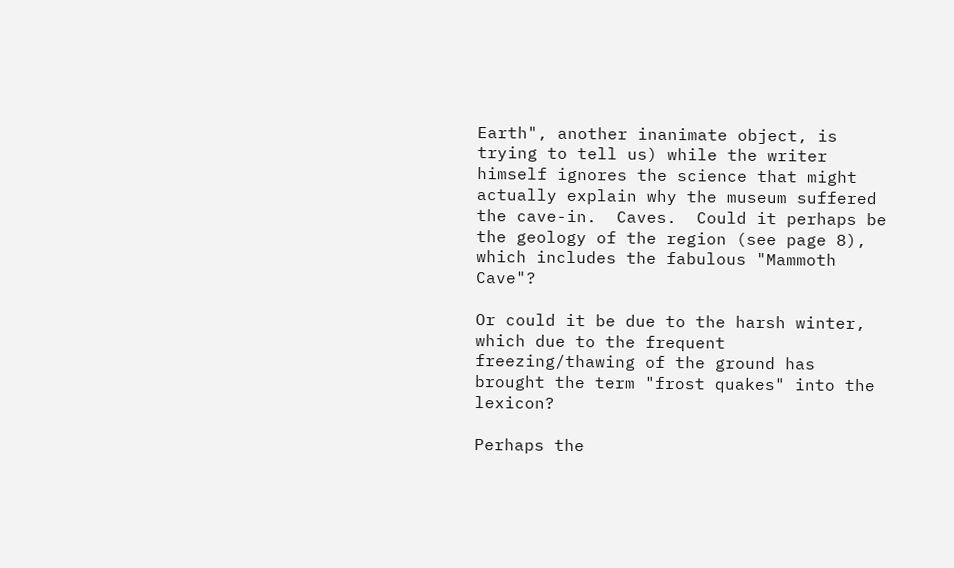Earth", another inanimate object, is trying to tell us) while the writer himself ignores the science that might actually explain why the museum suffered the cave-in.  Caves.  Could it perhaps be the geology of the region (see page 8), which includes the fabulous "Mammoth Cave"?

Or could it be due to the harsh winter, which due to the frequent freezing/thawing of the ground has brought the term "frost quakes" into the lexicon?

Perhaps the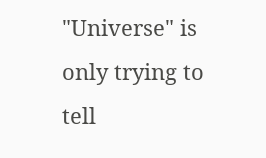"Universe" is only trying to tell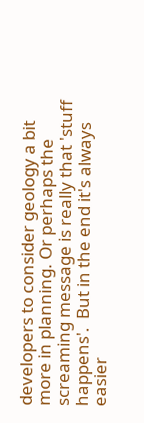developers to consider geology a bit more in planning. Or perhaps the screaming message is really that 'stuff happens'.  But in the end it's always easier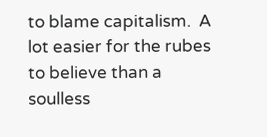to blame capitalism.  A lot easier for the rubes to believe than a soulless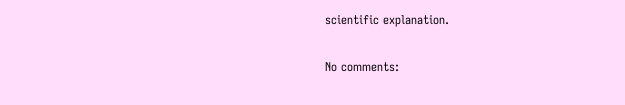scientific explanation.

No comments: